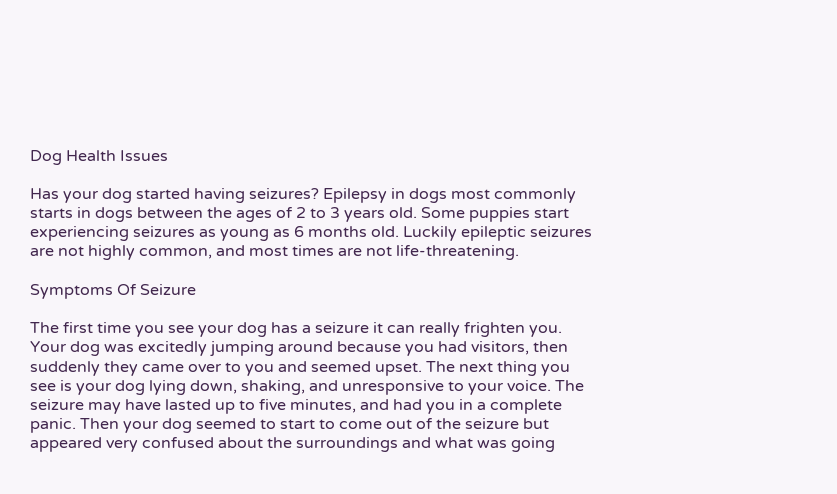Dog Health Issues

Has your dog started having seizures? Epilepsy in dogs most commonly starts in dogs between the ages of 2 to 3 years old. Some puppies start experiencing seizures as young as 6 months old. Luckily epileptic seizures are not highly common, and most times are not life-threatening.

Symptoms Of Seizure

The first time you see your dog has a seizure it can really frighten you. Your dog was excitedly jumping around because you had visitors, then suddenly they came over to you and seemed upset. The next thing you see is your dog lying down, shaking, and unresponsive to your voice. The seizure may have lasted up to five minutes, and had you in a complete panic. Then your dog seemed to start to come out of the seizure but appeared very confused about the surroundings and what was going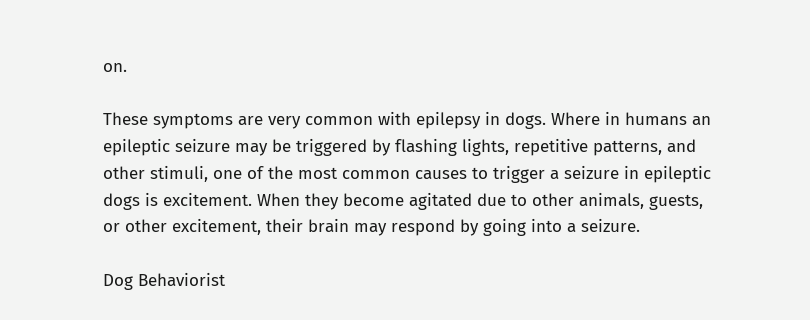on.

These symptoms are very common with epilepsy in dogs. Where in humans an epileptic seizure may be triggered by flashing lights, repetitive patterns, and other stimuli, one of the most common causes to trigger a seizure in epileptic dogs is excitement. When they become agitated due to other animals, guests, or other excitement, their brain may respond by going into a seizure.

Dog Behaviorist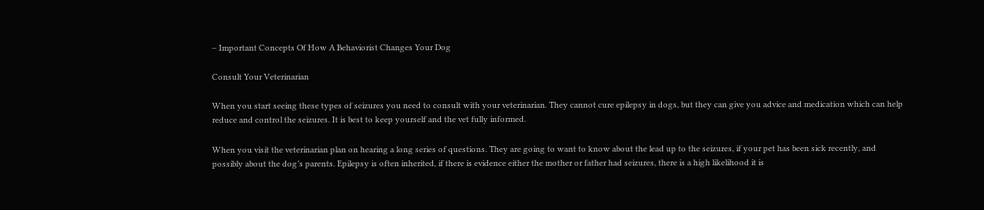– Important Concepts Of How A Behaviorist Changes Your Dog

Consult Your Veterinarian

When you start seeing these types of seizures you need to consult with your veterinarian. They cannot cure epilepsy in dogs, but they can give you advice and medication which can help reduce and control the seizures. It is best to keep yourself and the vet fully informed.

When you visit the veterinarian plan on hearing a long series of questions. They are going to want to know about the lead up to the seizures, if your pet has been sick recently, and possibly about the dog’s parents. Epilepsy is often inherited, if there is evidence either the mother or father had seizures, there is a high likelihood it is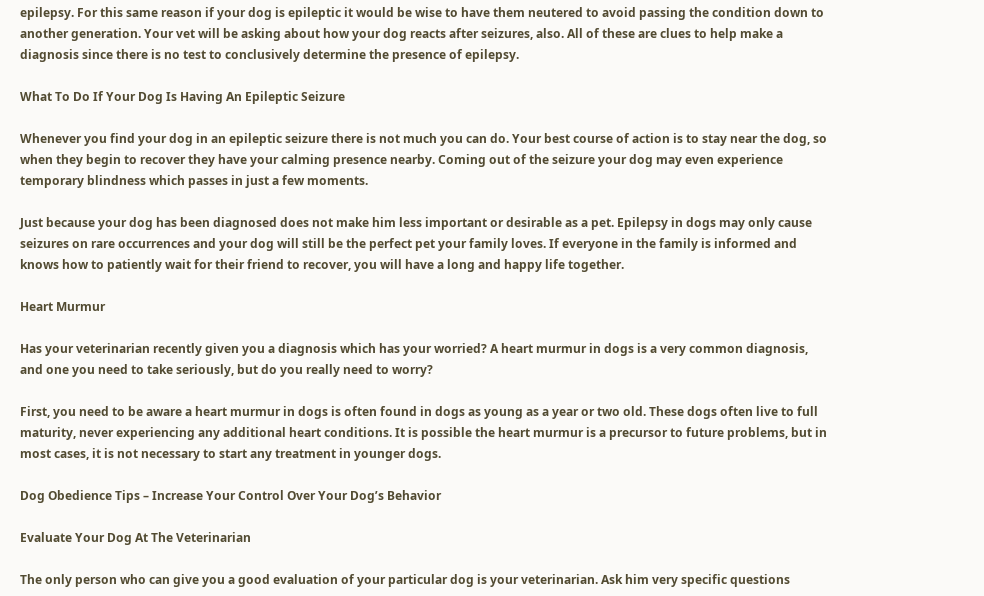epilepsy. For this same reason if your dog is epileptic it would be wise to have them neutered to avoid passing the condition down to another generation. Your vet will be asking about how your dog reacts after seizures, also. All of these are clues to help make a diagnosis since there is no test to conclusively determine the presence of epilepsy.

What To Do If Your Dog Is Having An Epileptic Seizure

Whenever you find your dog in an epileptic seizure there is not much you can do. Your best course of action is to stay near the dog, so when they begin to recover they have your calming presence nearby. Coming out of the seizure your dog may even experience temporary blindness which passes in just a few moments.

Just because your dog has been diagnosed does not make him less important or desirable as a pet. Epilepsy in dogs may only cause seizures on rare occurrences and your dog will still be the perfect pet your family loves. If everyone in the family is informed and knows how to patiently wait for their friend to recover, you will have a long and happy life together.

Heart Murmur

Has your veterinarian recently given you a diagnosis which has your worried? A heart murmur in dogs is a very common diagnosis, and one you need to take seriously, but do you really need to worry?

First, you need to be aware a heart murmur in dogs is often found in dogs as young as a year or two old. These dogs often live to full maturity, never experiencing any additional heart conditions. It is possible the heart murmur is a precursor to future problems, but in most cases, it is not necessary to start any treatment in younger dogs.

Dog Obedience Tips – Increase Your Control Over Your Dog’s Behavior

Evaluate Your Dog At The Veterinarian

The only person who can give you a good evaluation of your particular dog is your veterinarian. Ask him very specific questions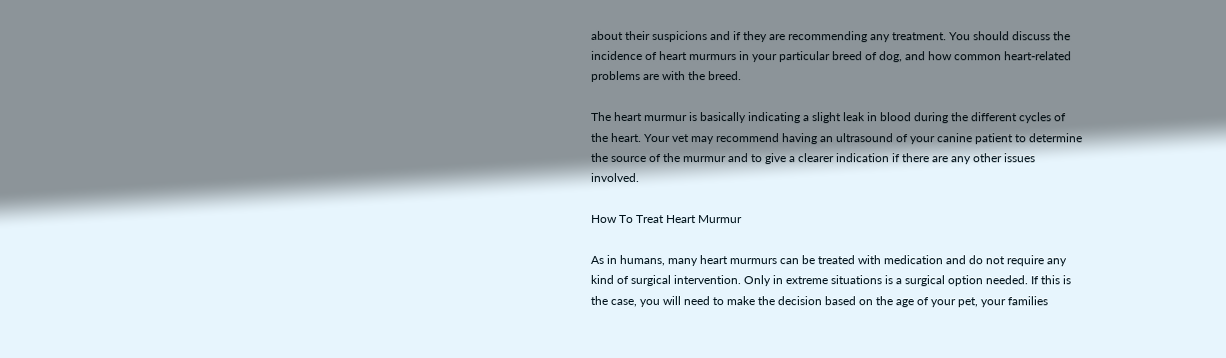about their suspicions and if they are recommending any treatment. You should discuss the incidence of heart murmurs in your particular breed of dog, and how common heart-related problems are with the breed.

The heart murmur is basically indicating a slight leak in blood during the different cycles of the heart. Your vet may recommend having an ultrasound of your canine patient to determine the source of the murmur and to give a clearer indication if there are any other issues involved.

How To Treat Heart Murmur

As in humans, many heart murmurs can be treated with medication and do not require any kind of surgical intervention. Only in extreme situations is a surgical option needed. If this is the case, you will need to make the decision based on the age of your pet, your families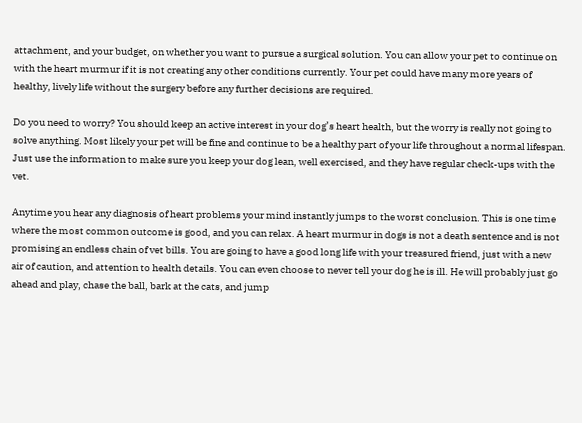attachment, and your budget, on whether you want to pursue a surgical solution. You can allow your pet to continue on with the heart murmur if it is not creating any other conditions currently. Your pet could have many more years of healthy, lively life without the surgery before any further decisions are required.

Do you need to worry? You should keep an active interest in your dog’s heart health, but the worry is really not going to solve anything. Most likely your pet will be fine and continue to be a healthy part of your life throughout a normal lifespan. Just use the information to make sure you keep your dog lean, well exercised, and they have regular check-ups with the vet.

Anytime you hear any diagnosis of heart problems your mind instantly jumps to the worst conclusion. This is one time where the most common outcome is good, and you can relax. A heart murmur in dogs is not a death sentence and is not promising an endless chain of vet bills. You are going to have a good long life with your treasured friend, just with a new air of caution, and attention to health details. You can even choose to never tell your dog he is ill. He will probably just go ahead and play, chase the ball, bark at the cats, and jump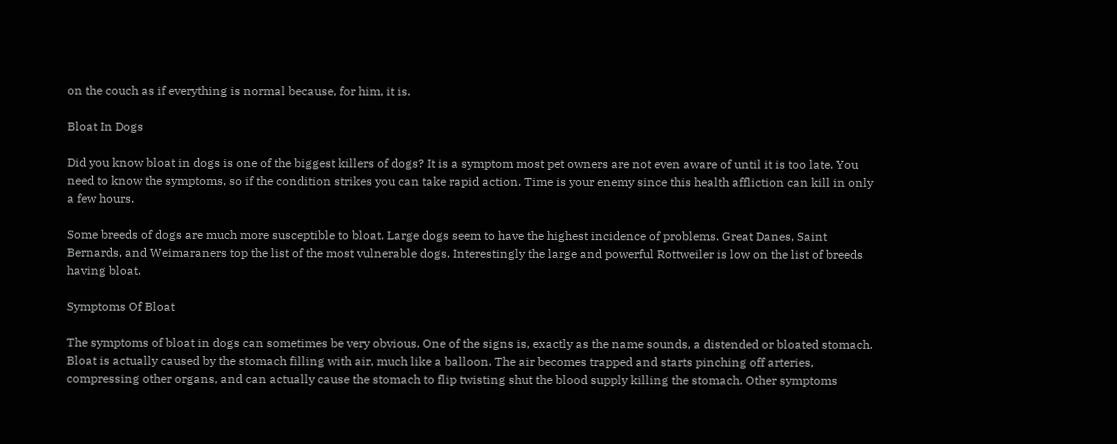on the couch as if everything is normal because, for him, it is.

Bloat In Dogs

Did you know bloat in dogs is one of the biggest killers of dogs? It is a symptom most pet owners are not even aware of until it is too late. You need to know the symptoms, so if the condition strikes you can take rapid action. Time is your enemy since this health affliction can kill in only a few hours.

Some breeds of dogs are much more susceptible to bloat. Large dogs seem to have the highest incidence of problems. Great Danes, Saint Bernards, and Weimaraners top the list of the most vulnerable dogs. Interestingly the large and powerful Rottweiler is low on the list of breeds having bloat.

Symptoms Of Bloat

The symptoms of bloat in dogs can sometimes be very obvious. One of the signs is, exactly as the name sounds, a distended or bloated stomach. Bloat is actually caused by the stomach filling with air, much like a balloon. The air becomes trapped and starts pinching off arteries, compressing other organs, and can actually cause the stomach to flip twisting shut the blood supply killing the stomach. Other symptoms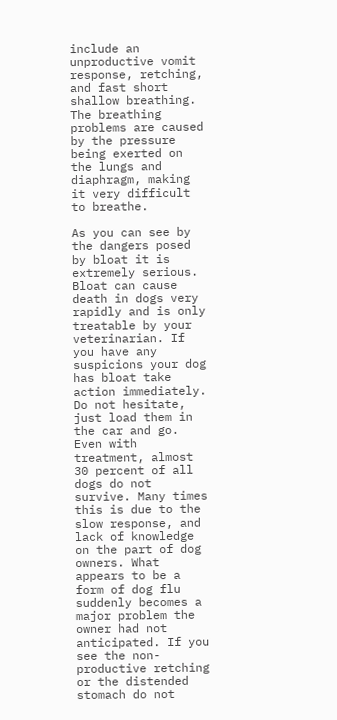include an unproductive vomit response, retching, and fast short shallow breathing. The breathing problems are caused by the pressure being exerted on the lungs and diaphragm, making it very difficult to breathe.

As you can see by the dangers posed by bloat it is extremely serious. Bloat can cause death in dogs very rapidly and is only treatable by your veterinarian. If you have any suspicions your dog has bloat take action immediately. Do not hesitate, just load them in the car and go. Even with treatment, almost 30 percent of all dogs do not survive. Many times this is due to the slow response, and lack of knowledge on the part of dog owners. What appears to be a form of dog flu suddenly becomes a major problem the owner had not anticipated. If you see the non-productive retching or the distended stomach do not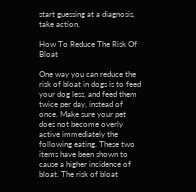start guessing at a diagnosis, take action.

How To Reduce The Risk Of Bloat

One way you can reduce the risk of bloat in dogs is to feed your dog less, and feed them twice per day, instead of once. Make sure your pet does not become overly active immediately the following eating. These two items have been shown to cause a higher incidence of bloat. The risk of bloat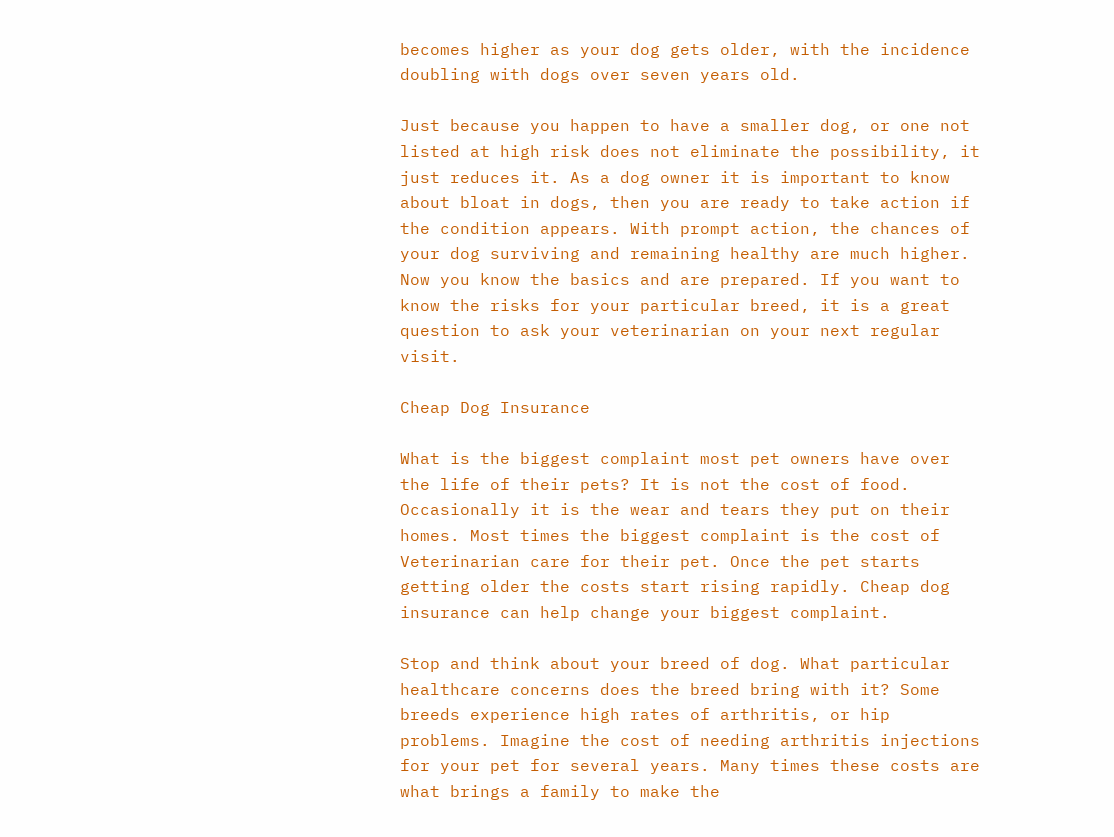becomes higher as your dog gets older, with the incidence doubling with dogs over seven years old.

Just because you happen to have a smaller dog, or one not listed at high risk does not eliminate the possibility, it just reduces it. As a dog owner it is important to know about bloat in dogs, then you are ready to take action if the condition appears. With prompt action, the chances of your dog surviving and remaining healthy are much higher. Now you know the basics and are prepared. If you want to know the risks for your particular breed, it is a great question to ask your veterinarian on your next regular visit.

Cheap Dog Insurance

What is the biggest complaint most pet owners have over the life of their pets? It is not the cost of food. Occasionally it is the wear and tears they put on their homes. Most times the biggest complaint is the cost of Veterinarian care for their pet. Once the pet starts getting older the costs start rising rapidly. Cheap dog insurance can help change your biggest complaint.

Stop and think about your breed of dog. What particular healthcare concerns does the breed bring with it? Some breeds experience high rates of arthritis, or hip problems. Imagine the cost of needing arthritis injections for your pet for several years. Many times these costs are what brings a family to make the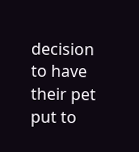decision to have their pet put to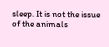sleep. It is not the issue of the animals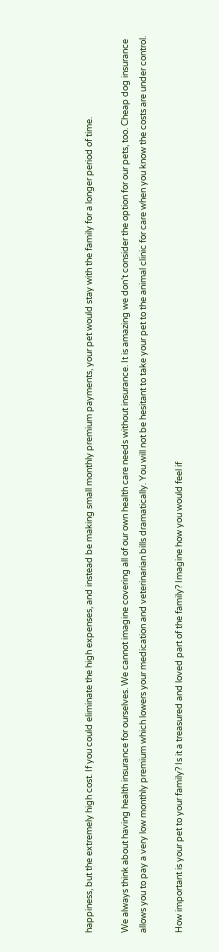happiness, but the extremely high cost. If you could eliminate the high expenses, and instead be making small monthly premium payments, your pet would stay with the family for a longer period of time.

We always think about having health insurance for ourselves. We cannot imagine covering all of our own health care needs without insurance. It is amazing we don’t consider the option for our pets, too. Cheap dog insurance allows you to pay a very low monthly premium which lowers your medication and veterinarian bills dramatically. You will not be hesitant to take your pet to the animal clinic for care when you know the costs are under control.

How important is your pet to your family? Is it a treasured and loved part of the family? Imagine how you would feel if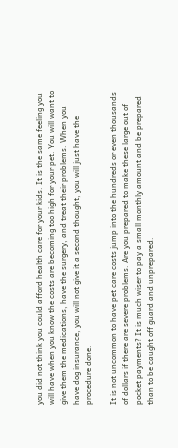you did not think you could afford health care for your kids. It is the same feeling you will have when you know the costs are becoming too high for your pet. You will want to give them the medications, have the surgery, and treat their problems. When you have dog insurance, you will not give it a second thought, you will just have the procedure done.

It is not uncommon to have pet care costs jump into the hundreds or even thousands of dollars if there are severe problems. Are you prepared to make these large out of pocket payments? It is much wiser to pay a small monthly amount and be prepared than to be caught off guard and unprepared.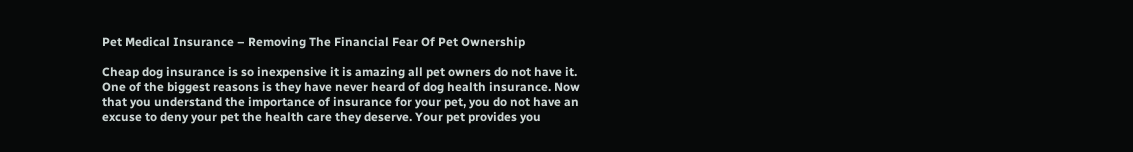Pet Medical Insurance – Removing The Financial Fear Of Pet Ownership

Cheap dog insurance is so inexpensive it is amazing all pet owners do not have it. One of the biggest reasons is they have never heard of dog health insurance. Now that you understand the importance of insurance for your pet, you do not have an excuse to deny your pet the health care they deserve. Your pet provides you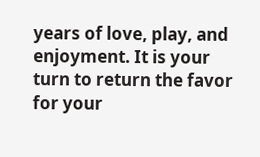years of love, play, and enjoyment. It is your turn to return the favor for your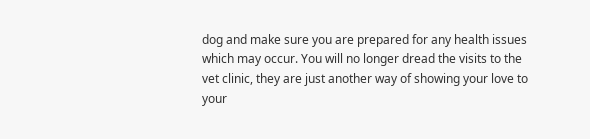dog and make sure you are prepared for any health issues which may occur. You will no longer dread the visits to the vet clinic, they are just another way of showing your love to your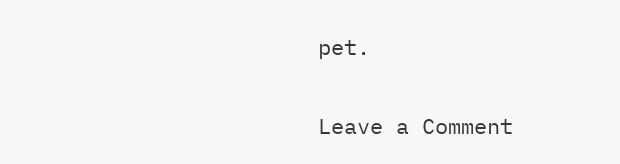pet.

Leave a Comment